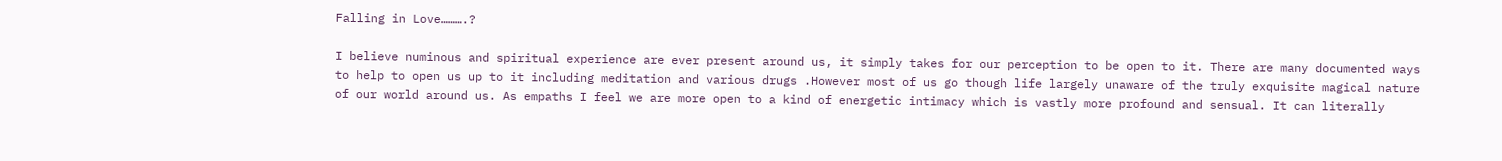Falling in Love……….?

I believe numinous and spiritual experience are ever present around us, it simply takes for our perception to be open to it. There are many documented ways to help to open us up to it including meditation and various drugs .However most of us go though life largely unaware of the truly exquisite magical nature of our world around us. As empaths I feel we are more open to a kind of energetic intimacy which is vastly more profound and sensual. It can literally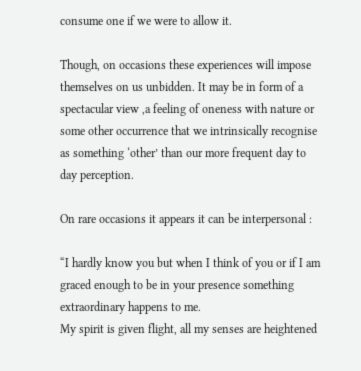consume one if we were to allow it.

Though, on occasions these experiences will impose themselves on us unbidden. It may be in form of a spectacular view ,a feeling of oneness with nature or some other occurrence that we intrinsically recognise as something ‘other’ than our more frequent day to day perception.

On rare occasions it appears it can be interpersonal :

“I hardly know you but when I think of you or if I am graced enough to be in your presence something extraordinary happens to me.
My spirit is given flight, all my senses are heightened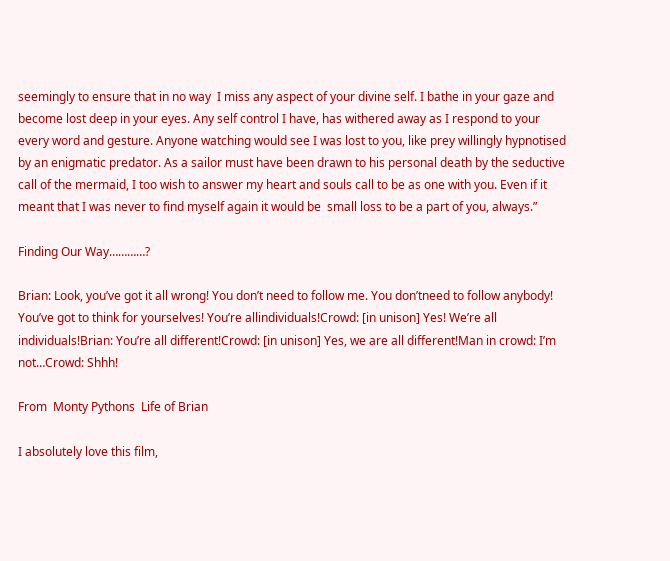seemingly to ensure that in no way  I miss any aspect of your divine self. I bathe in your gaze and become lost deep in your eyes. Any self control I have, has withered away as I respond to your every word and gesture. Anyone watching would see I was lost to you, like prey willingly hypnotised by an enigmatic predator. As a sailor must have been drawn to his personal death by the seductive call of the mermaid, I too wish to answer my heart and souls call to be as one with you. Even if it meant that I was never to find myself again it would be  small loss to be a part of you, always.”

Finding Our Way…………?

Brian: Look, you’ve got it all wrong! You don’t need to follow me. You don’tneed to follow anybody! You’ve got to think for yourselves! You’re allindividuals!Crowd: [in unison] Yes! We’re all individuals!Brian: You’re all different!Crowd: [in unison] Yes, we are all different!Man in crowd: I’m not…Crowd: Shhh!

From  Monty Pythons  Life of Brian

I absolutely love this film,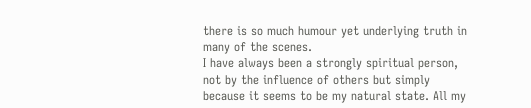there is so much humour yet underlying truth in many of the scenes.
I have always been a strongly spiritual person, not by the influence of others but simply because it seems to be my natural state. All my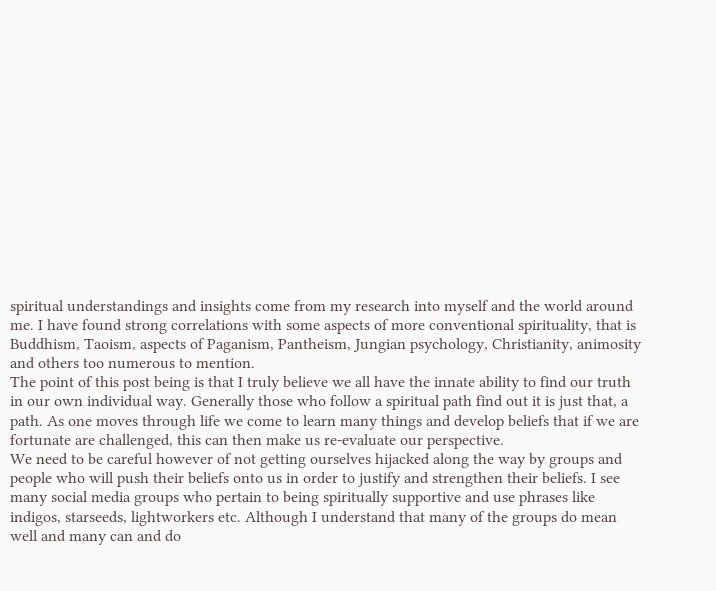spiritual understandings and insights come from my research into myself and the world around me. I have found strong correlations with some aspects of more conventional spirituality, that is Buddhism, Taoism, aspects of Paganism, Pantheism, Jungian psychology, Christianity, animosity and others too numerous to mention.
The point of this post being is that I truly believe we all have the innate ability to find our truth in our own individual way. Generally those who follow a spiritual path find out it is just that, a path. As one moves through life we come to learn many things and develop beliefs that if we are fortunate are challenged, this can then make us re-evaluate our perspective.
We need to be careful however of not getting ourselves hijacked along the way by groups and people who will push their beliefs onto us in order to justify and strengthen their beliefs. I see many social media groups who pertain to being spiritually supportive and use phrases like indigos, starseeds, lightworkers etc. Although I understand that many of the groups do mean well and many can and do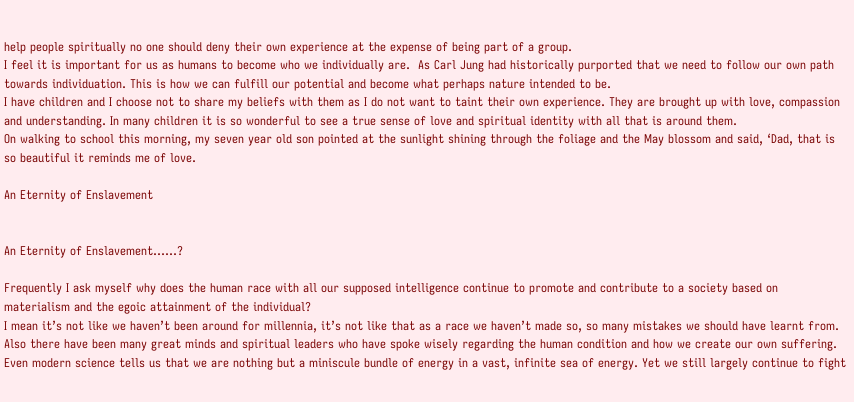help people spiritually no one should deny their own experience at the expense of being part of a group.
I feel it is important for us as humans to become who we individually are.  As Carl Jung had historically purported that we need to follow our own path towards individuation. This is how we can fulfill our potential and become what perhaps nature intended to be.
I have children and I choose not to share my beliefs with them as I do not want to taint their own experience. They are brought up with love, compassion and understanding. In many children it is so wonderful to see a true sense of love and spiritual identity with all that is around them.
On walking to school this morning, my seven year old son pointed at the sunlight shining through the foliage and the May blossom and said, ‘Dad, that is so beautiful it reminds me of love.

An Eternity of Enslavement


An Eternity of Enslavement……?

Frequently I ask myself why does the human race with all our supposed intelligence continue to promote and contribute to a society based on materialism and the egoic attainment of the individual?
I mean it’s not like we haven’t been around for millennia, it’s not like that as a race we haven’t made so, so many mistakes we should have learnt from. Also there have been many great minds and spiritual leaders who have spoke wisely regarding the human condition and how we create our own suffering.
Even modern science tells us that we are nothing but a miniscule bundle of energy in a vast, infinite sea of energy. Yet we still largely continue to fight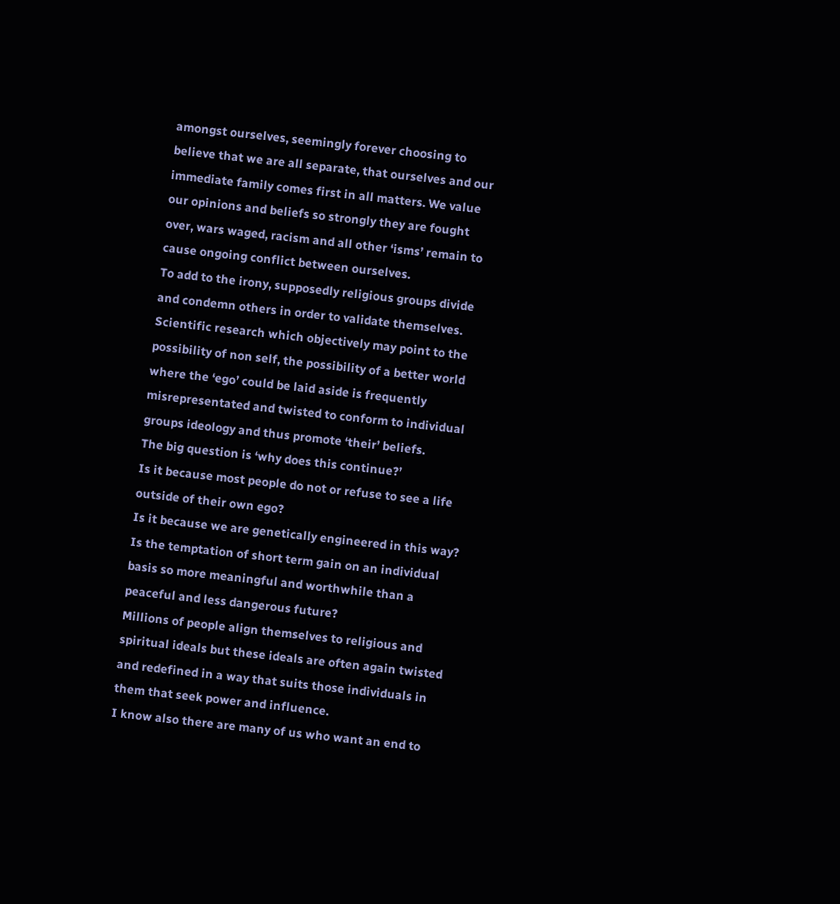amongst ourselves, seemingly forever choosing to believe that we are all separate, that ourselves and our immediate family comes first in all matters. We value our opinions and beliefs so strongly they are fought over, wars waged, racism and all other ‘isms’ remain to cause ongoing conflict between ourselves.
To add to the irony, supposedly religious groups divide and condemn others in order to validate themselves. Scientific research which objectively may point to the possibility of non self, the possibility of a better world where the ‘ego’ could be laid aside is frequently misrepresentated and twisted to conform to individual groups ideology and thus promote ‘their’ beliefs.
The big question is ‘why does this continue?’
Is it because most people do not or refuse to see a life outside of their own ego?
Is it because we are genetically engineered in this way?
Is the temptation of short term gain on an individual basis so more meaningful and worthwhile than a peaceful and less dangerous future?
Millions of people align themselves to religious and spiritual ideals but these ideals are often again twisted and redefined in a way that suits those individuals in them that seek power and influence.
I know also there are many of us who want an end to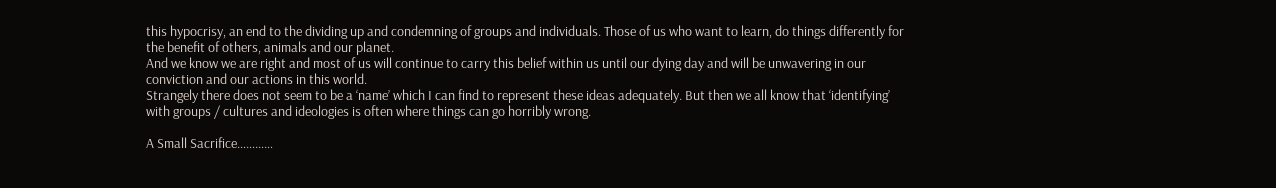this hypocrisy, an end to the dividing up and condemning of groups and individuals. Those of us who want to learn, do things differently for the benefit of others, animals and our planet.
And we know we are right and most of us will continue to carry this belief within us until our dying day and will be unwavering in our conviction and our actions in this world.
Strangely there does not seem to be a ‘name’ which I can find to represent these ideas adequately. But then we all know that ‘identifying’ with groups / cultures and ideologies is often where things can go horribly wrong.

A Small Sacrifice…………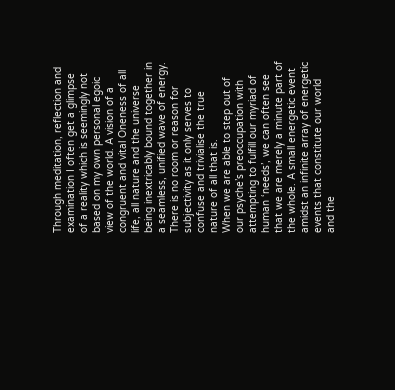Through meditation, reflection and examination I often get a glimpse of a reality which is seemingly not based on my own personal egoic view of the world. A vision of a congruent and vital Oneness of all life, all nature and the universe being inextricably bound together in a seamless, unified wave of energy. There is no room or reason for subjectivity as it only serves to confuse and trivialise the true nature of all that is.
When we are able to step out of our psyche’s preoccupation with attempting to fulfill our myriad of human ‘needs’, we can often see that we are merely a minute part of the whole. A small energetic event amidst an infinite array of energetic events that constitute our world and the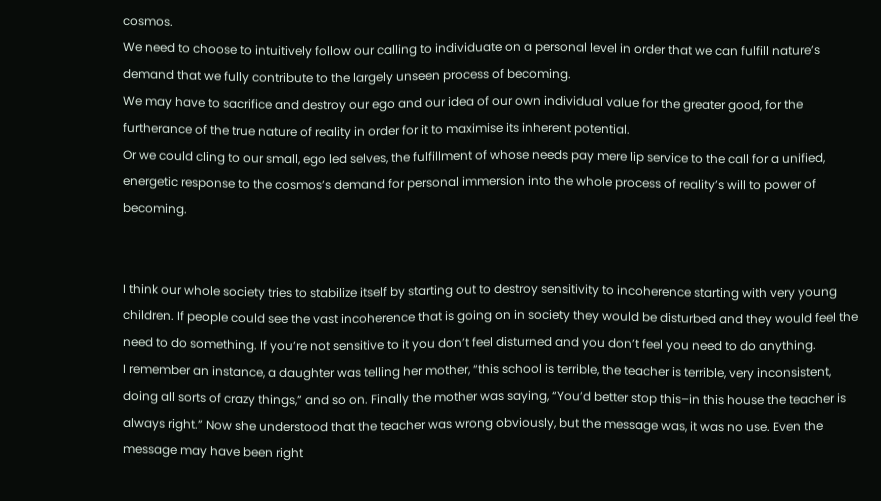cosmos.
We need to choose to intuitively follow our calling to individuate on a personal level in order that we can fulfill nature’s demand that we fully contribute to the largely unseen process of becoming.
We may have to sacrifice and destroy our ego and our idea of our own individual value for the greater good, for the furtherance of the true nature of reality in order for it to maximise its inherent potential.
Or we could cling to our small, ego led selves, the fulfillment of whose needs pay mere lip service to the call for a unified, energetic response to the cosmos’s demand for personal immersion into the whole process of reality’s will to power of becoming.


I think our whole society tries to stabilize itself by starting out to destroy sensitivity to incoherence starting with very young children. If people could see the vast incoherence that is going on in society they would be disturbed and they would feel the need to do something. If you’re not sensitive to it you don’t feel disturned and you don’t feel you need to do anything.
I remember an instance, a daughter was telling her mother, “this school is terrible, the teacher is terrible, very inconsistent, doing all sorts of crazy things,” and so on. Finally the mother was saying, “You’d better stop this–in this house the teacher is always right.” Now she understood that the teacher was wrong obviously, but the message was, it was no use. Even the message may have been right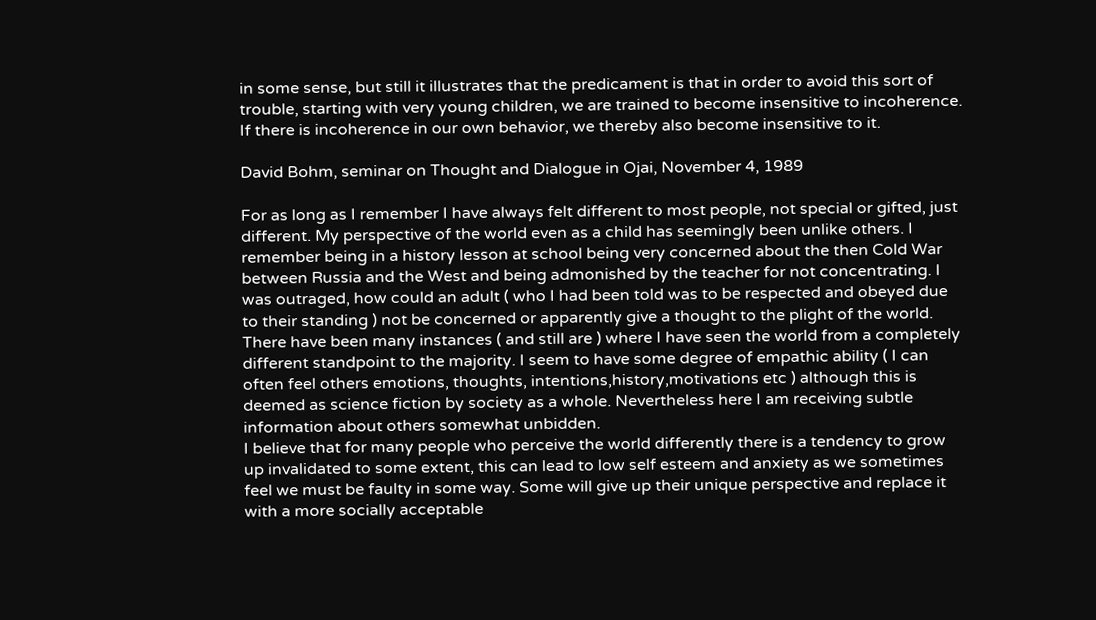in some sense, but still it illustrates that the predicament is that in order to avoid this sort of trouble, starting with very young children, we are trained to become insensitive to incoherence. If there is incoherence in our own behavior, we thereby also become insensitive to it.

David Bohm, seminar on Thought and Dialogue in Ojai, November 4, 1989

For as long as I remember I have always felt different to most people, not special or gifted, just different. My perspective of the world even as a child has seemingly been unlike others. I remember being in a history lesson at school being very concerned about the then Cold War between Russia and the West and being admonished by the teacher for not concentrating. I was outraged, how could an adult ( who I had been told was to be respected and obeyed due to their standing ) not be concerned or apparently give a thought to the plight of the world.
There have been many instances ( and still are ) where I have seen the world from a completely different standpoint to the majority. I seem to have some degree of empathic ability ( I can often feel others emotions, thoughts, intentions,history,motivations etc ) although this is deemed as science fiction by society as a whole. Nevertheless here I am receiving subtle information about others somewhat unbidden.
I believe that for many people who perceive the world differently there is a tendency to grow up invalidated to some extent, this can lead to low self esteem and anxiety as we sometimes feel we must be faulty in some way. Some will give up their unique perspective and replace it with a more socially acceptable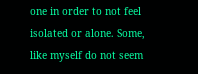one in order to not feel isolated or alone. Some, like myself do not seem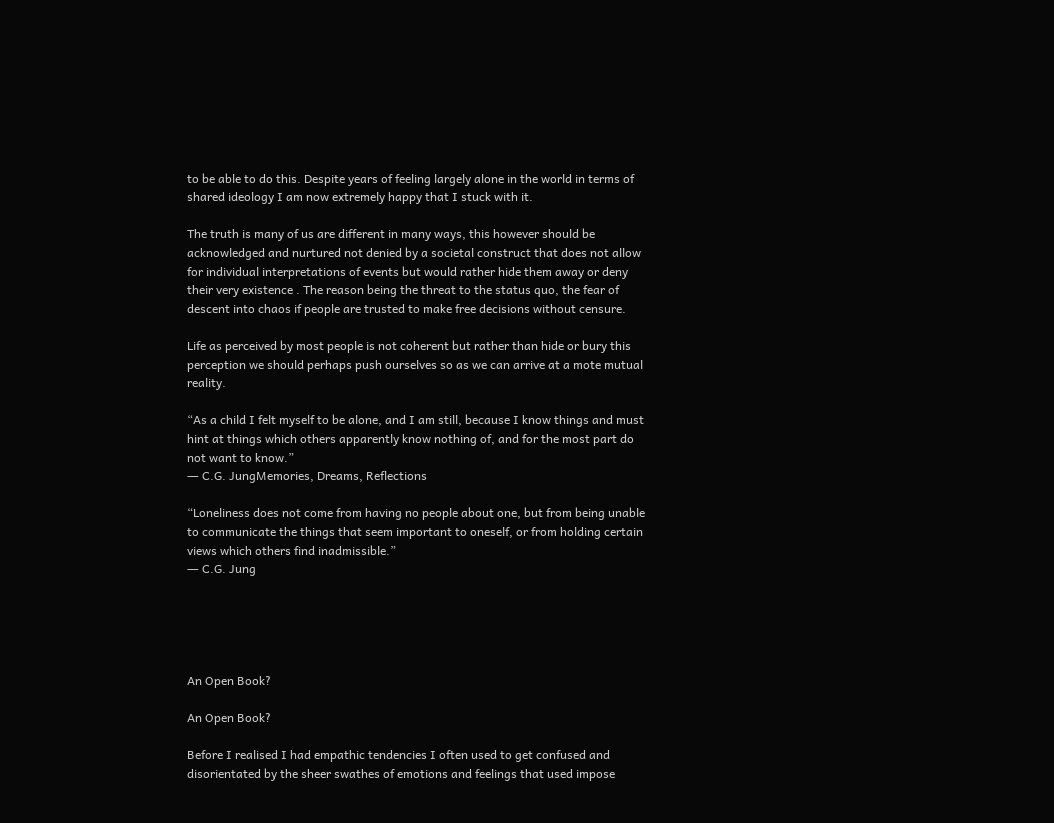to be able to do this. Despite years of feeling largely alone in the world in terms of shared ideology I am now extremely happy that I stuck with it.

The truth is many of us are different in many ways, this however should be acknowledged and nurtured not denied by a societal construct that does not allow for individual interpretations of events but would rather hide them away or deny their very existence . The reason being the threat to the status quo, the fear of descent into chaos if people are trusted to make free decisions without censure.

Life as perceived by most people is not coherent but rather than hide or bury this perception we should perhaps push ourselves so as we can arrive at a mote mutual reality.

“As a child I felt myself to be alone, and I am still, because I know things and must hint at things which others apparently know nothing of, and for the most part do not want to know.”
― C.G. JungMemories, Dreams, Reflections

“Loneliness does not come from having no people about one, but from being unable to communicate the things that seem important to oneself, or from holding certain views which others find inadmissible.”
― C.G. Jung





An Open Book?

An Open Book?

Before I realised I had empathic tendencies I often used to get confused and disorientated by the sheer swathes of emotions and feelings that used impose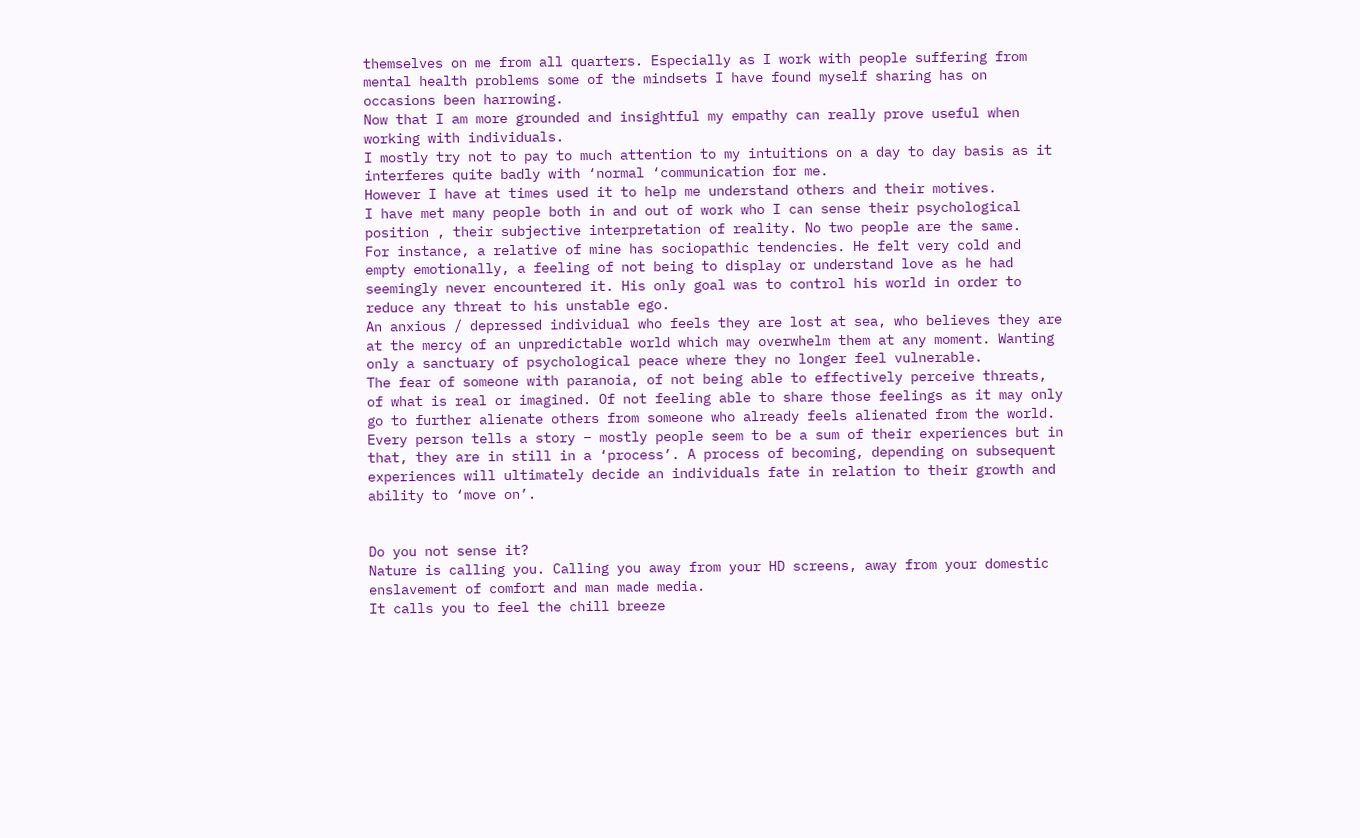themselves on me from all quarters. Especially as I work with people suffering from mental health problems some of the mindsets I have found myself sharing has on occasions been harrowing.
Now that I am more grounded and insightful my empathy can really prove useful when working with individuals.
I mostly try not to pay to much attention to my intuitions on a day to day basis as it interferes quite badly with ‘normal ‘communication for me.
However I have at times used it to help me understand others and their motives.
I have met many people both in and out of work who I can sense their psychological position , their subjective interpretation of reality. No two people are the same.
For instance, a relative of mine has sociopathic tendencies. He felt very cold and empty emotionally, a feeling of not being to display or understand love as he had seemingly never encountered it. His only goal was to control his world in order to reduce any threat to his unstable ego.
An anxious / depressed individual who feels they are lost at sea, who believes they are at the mercy of an unpredictable world which may overwhelm them at any moment. Wanting only a sanctuary of psychological peace where they no longer feel vulnerable.
The fear of someone with paranoia, of not being able to effectively perceive threats, of what is real or imagined. Of not feeling able to share those feelings as it may only go to further alienate others from someone who already feels alienated from the world.
Every person tells a story – mostly people seem to be a sum of their experiences but in that, they are in still in a ‘process’. A process of becoming, depending on subsequent experiences will ultimately decide an individuals fate in relation to their growth and ability to ‘move on’.


Do you not sense it?
Nature is calling you. Calling you away from your HD screens, away from your domestic enslavement of comfort and man made media.
It calls you to feel the chill breeze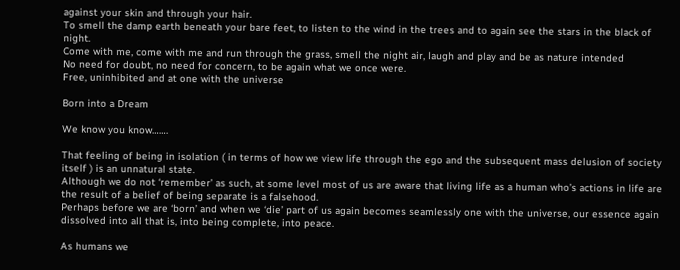against your skin and through your hair.
To smell the damp earth beneath your bare feet, to listen to the wind in the trees and to again see the stars in the black of night.
Come with me, come with me and run through the grass, smell the night air, laugh and play and be as nature intended
No need for doubt, no need for concern, to be again what we once were.
Free, uninhibited and at one with the universe

Born into a Dream

We know you know…….

That feeling of being in isolation ( in terms of how we view life through the ego and the subsequent mass delusion of society itself ) is an unnatural state.
Although we do not ‘remember’ as such, at some level most of us are aware that living life as a human who’s actions in life are the result of a belief of being separate is a falsehood.
Perhaps before we are ‘born’ and when we ‘die’ part of us again becomes seamlessly one with the universe, our essence again dissolved into all that is, into being complete, into peace.

As humans we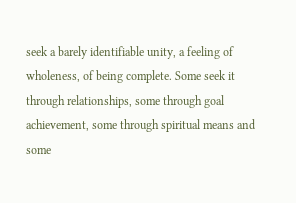seek a barely identifiable unity, a feeling of wholeness, of being complete. Some seek it through relationships, some through goal achievement, some through spiritual means and some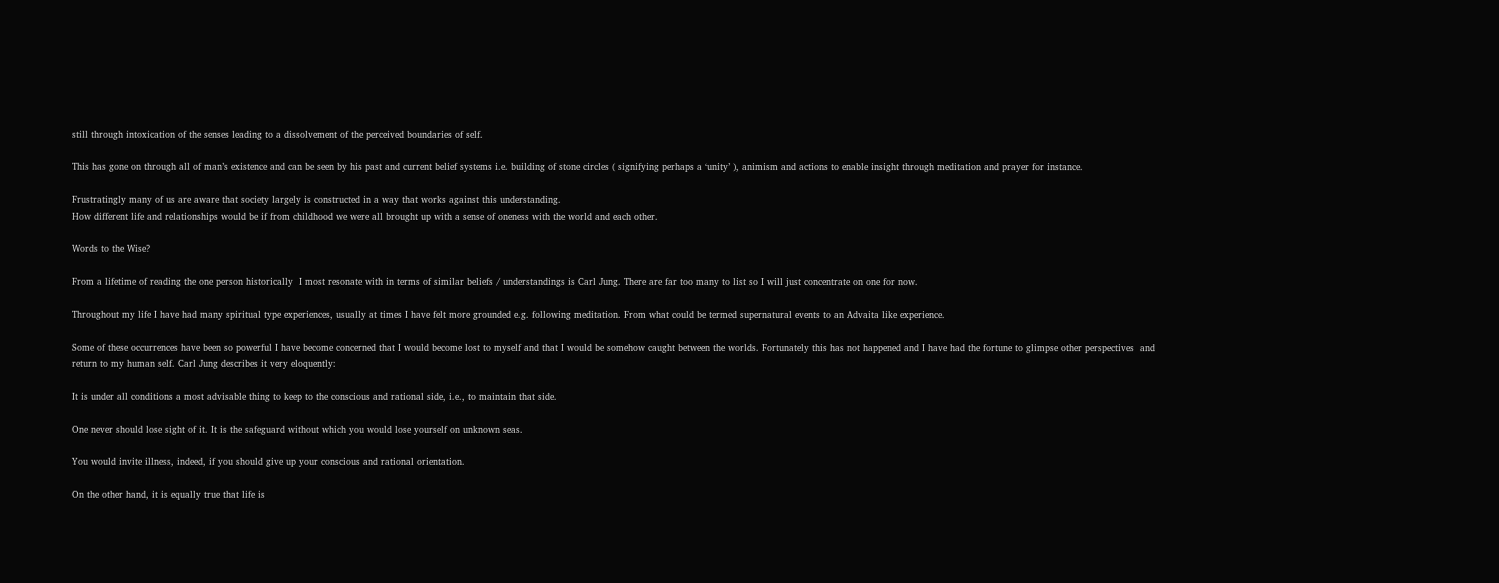still through intoxication of the senses leading to a dissolvement of the perceived boundaries of self.

This has gone on through all of man’s existence and can be seen by his past and current belief systems i.e. building of stone circles ( signifying perhaps a ‘unity’ ), animism and actions to enable insight through meditation and prayer for instance.

Frustratingly many of us are aware that society largely is constructed in a way that works against this understanding.
How different life and relationships would be if from childhood we were all brought up with a sense of oneness with the world and each other.

Words to the Wise?

From a lifetime of reading the one person historically  I most resonate with in terms of similar beliefs / understandings is Carl Jung. There are far too many to list so I will just concentrate on one for now.

Throughout my life I have had many spiritual type experiences, usually at times I have felt more grounded e.g. following meditation. From what could be termed supernatural events to an Advaita like experience.

Some of these occurrences have been so powerful I have become concerned that I would become lost to myself and that I would be somehow caught between the worlds. Fortunately this has not happened and I have had the fortune to glimpse other perspectives  and return to my human self. Carl Jung describes it very eloquently:

It is under all conditions a most advisable thing to keep to the conscious and rational side, i.e., to maintain that side.

One never should lose sight of it. It is the safeguard without which you would lose yourself on unknown seas.

You would invite illness, indeed, if you should give up your conscious and rational orientation.

On the other hand, it is equally true that life is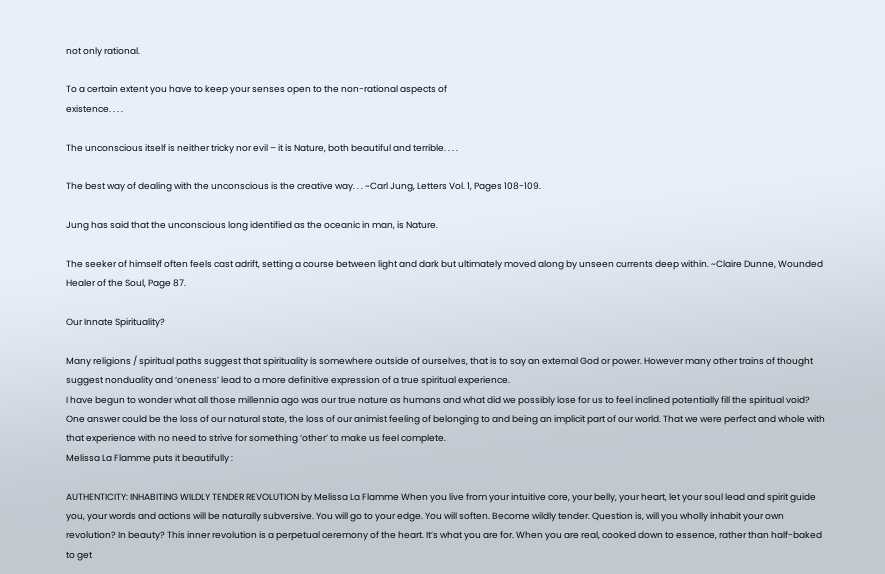not only rational.

To a certain extent you have to keep your senses open to the non-rational aspects of
existence. . . .

The unconscious itself is neither tricky nor evil – it is Nature, both beautiful and terrible. . . .

The best way of dealing with the unconscious is the creative way. . . ~Carl Jung, Letters Vol. 1, Pages 108-109.

Jung has said that the unconscious long identified as the oceanic in man, is Nature.

The seeker of himself often feels cast adrift, setting a course between light and dark but ultimately moved along by unseen currents deep within. ~Claire Dunne, Wounded Healer of the Soul, Page 87.

Our Innate Spirituality?

Many religions / spiritual paths suggest that spirituality is somewhere outside of ourselves, that is to say an external God or power. However many other trains of thought suggest nonduality and ‘oneness’ lead to a more definitive expression of a true spiritual experience.
I have begun to wonder what all those millennia ago was our true nature as humans and what did we possibly lose for us to feel inclined potentially fill the spiritual void?
One answer could be the loss of our natural state, the loss of our animist feeling of belonging to and being an implicit part of our world. That we were perfect and whole with that experience with no need to strive for something ‘other’ to make us feel complete.
Melissa La Flamme puts it beautifully :

AUTHENTICITY: INHABITING WILDLY TENDER REVOLUTION by Melissa La Flamme When you live from your intuitive core, your belly, your heart, let your soul lead and spirit guide you, your words and actions will be naturally subversive. You will go to your edge. You will soften. Become wildly tender. Question is, will you wholly inhabit your own revolution? In beauty? This inner revolution is a perpetual ceremony of the heart. It’s what you are for. When you are real, cooked down to essence, rather than half-baked to get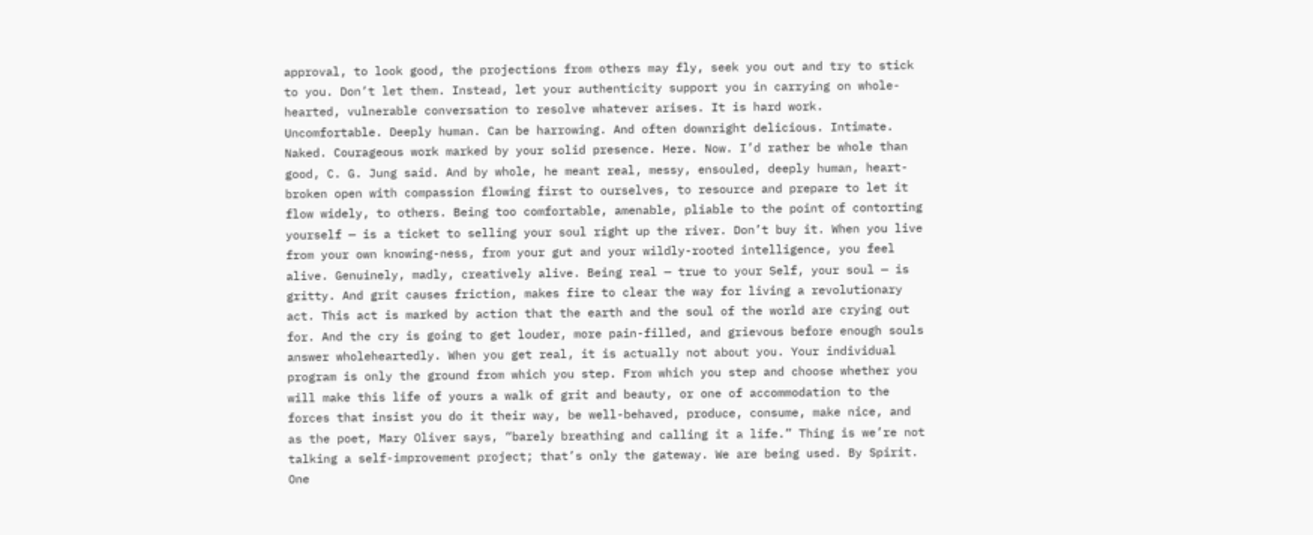approval, to look good, the projections from others may fly, seek you out and try to stick to you. Don’t let them. Instead, let your authenticity support you in carrying on whole-hearted, vulnerable conversation to resolve whatever arises. It is hard work. Uncomfortable. Deeply human. Can be harrowing. And often downright delicious. Intimate. Naked. Courageous work marked by your solid presence. Here. Now. I’d rather be whole than good, C. G. Jung said. And by whole, he meant real, messy, ensouled, deeply human, heart-broken open with compassion flowing first to ourselves, to resource and prepare to let it flow widely, to others. Being too comfortable, amenable, pliable to the point of contorting yourself — is a ticket to selling your soul right up the river. Don’t buy it. When you live from your own knowing-ness, from your gut and your wildly-rooted intelligence, you feel alive. Genuinely, madly, creatively alive. Being real — true to your Self, your soul — is gritty. And grit causes friction, makes fire to clear the way for living a revolutionary act. This act is marked by action that the earth and the soul of the world are crying out for. And the cry is going to get louder, more pain-filled, and grievous before enough souls answer wholeheartedly. When you get real, it is actually not about you. Your individual program is only the ground from which you step. From which you step and choose whether you will make this life of yours a walk of grit and beauty, or one of accommodation to the forces that insist you do it their way, be well-behaved, produce, consume, make nice, and as the poet, Mary Oliver says, “barely breathing and calling it a life.” Thing is we’re not talking a self-improvement project; that’s only the gateway. We are being used. By Spirit. One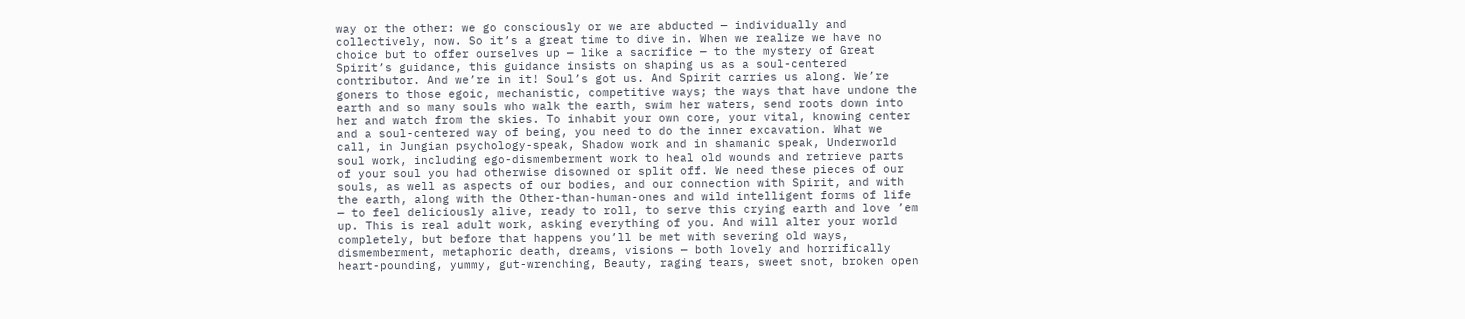way or the other: we go consciously or we are abducted — individually and collectively, now. So it’s a great time to dive in. When we realize we have no choice but to offer ourselves up — like a sacrifice — to the mystery of Great Spirit’s guidance, this guidance insists on shaping us as a soul-centered contributor. And we’re in it! Soul’s got us. And Spirit carries us along. We’re goners to those egoic, mechanistic, competitive ways; the ways that have undone the earth and so many souls who walk the earth, swim her waters, send roots down into her and watch from the skies. To inhabit your own core, your vital, knowing center and a soul-centered way of being, you need to do the inner excavation. What we call, in Jungian psychology-speak, Shadow work and in shamanic speak, Underworld soul work, including ego-dismemberment work to heal old wounds and retrieve parts of your soul you had otherwise disowned or split off. We need these pieces of our souls, as well as aspects of our bodies, and our connection with Spirit, and with the earth, along with the Other-than-human-ones and wild intelligent forms of life — to feel deliciously alive, ready to roll, to serve this crying earth and love ’em up. This is real adult work, asking everything of you. And will alter your world completely, but before that happens you’ll be met with severing old ways, dismemberment, metaphoric death, dreams, visions — both lovely and horrifically heart-pounding, yummy, gut-wrenching, Beauty, raging tears, sweet snot, broken open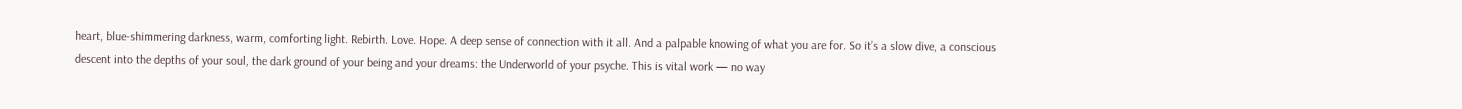heart, blue-shimmering darkness, warm, comforting light. Rebirth. Love. Hope. A deep sense of connection with it all. And a palpable knowing of what you are for. So it’s a slow dive, a conscious descent into the depths of your soul, the dark ground of your being and your dreams: the Underworld of your psyche. This is vital work — no way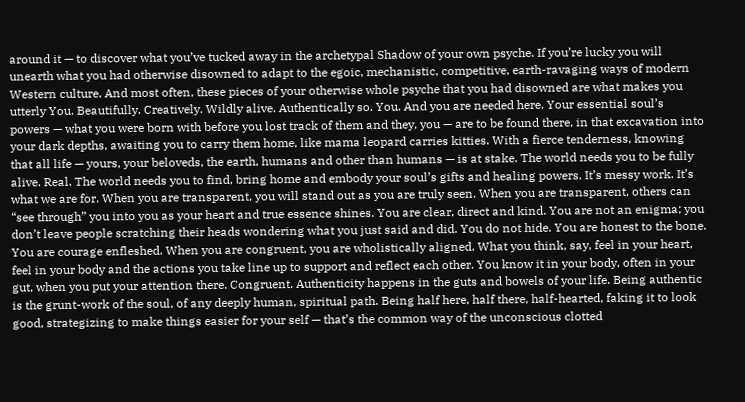around it — to discover what you’ve tucked away in the archetypal Shadow of your own psyche. If you’re lucky you will unearth what you had otherwise disowned to adapt to the egoic, mechanistic, competitive, earth-ravaging ways of modern Western culture. And most often, these pieces of your otherwise whole psyche that you had disowned are what makes you utterly You. Beautifully. Creatively. Wildly alive. Authentically so. You. And you are needed here. Your essential soul’s powers — what you were born with before you lost track of them and they, you — are to be found there, in that excavation into your dark depths, awaiting you to carry them home, like mama leopard carries kitties. With a fierce tenderness, knowing that all life — yours, your beloveds, the earth, humans and other than humans — is at stake. The world needs you to be fully alive. Real. The world needs you to find, bring home and embody your soul’s gifts and healing powers. It’s messy work. It’s what we are for. When you are transparent, you will stand out as you are truly seen. When you are transparent, others can “see through” you into you as your heart and true essence shines. You are clear, direct and kind. You are not an enigma; you don’t leave people scratching their heads wondering what you just said and did. You do not hide. You are honest to the bone. You are courage enfleshed. When you are congruent, you are wholistically aligned. What you think, say, feel in your heart, feel in your body and the actions you take line up to support and reflect each other. You know it in your body, often in your gut, when you put your attention there. Congruent. Authenticity happens in the guts and bowels of your life. Being authentic is the grunt-work of the soul, of any deeply human, spiritual path. Being half here, half there, half-hearted, faking it to look good, strategizing to make things easier for your self — that’s the common way of the unconscious clotted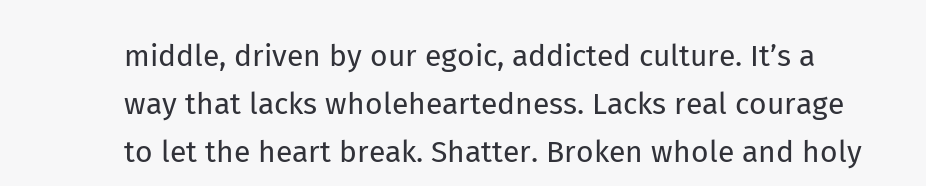middle, driven by our egoic, addicted culture. It’s a way that lacks wholeheartedness. Lacks real courage to let the heart break. Shatter. Broken whole and holy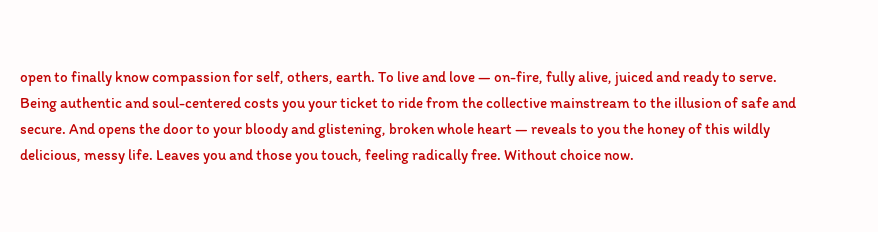open to finally know compassion for self, others, earth. To live and love — on-fire, fully alive, juiced and ready to serve. Being authentic and soul-centered costs you your ticket to ride from the collective mainstream to the illusion of safe and secure. And opens the door to your bloody and glistening, broken whole heart — reveals to you the honey of this wildly delicious, messy life. Leaves you and those you touch, feeling radically free. Without choice now.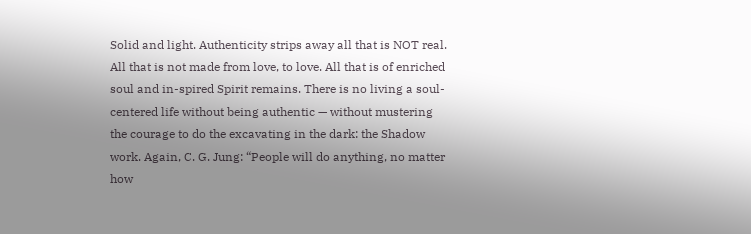Solid and light. Authenticity strips away all that is NOT real. All that is not made from love, to love. All that is of enriched soul and in-spired Spirit remains. There is no living a soul-centered life without being authentic — without mustering the courage to do the excavating in the dark: the Shadow work. Again, C. G. Jung: “People will do anything, no matter how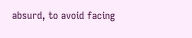absurd, to avoid facing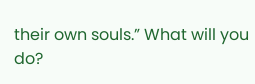their own souls.” What will you do?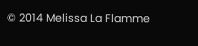© 2014 Melissa La Flamme